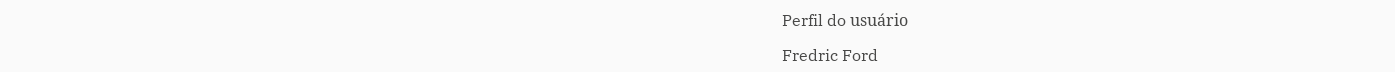Perfil do usuário

Fredric Ford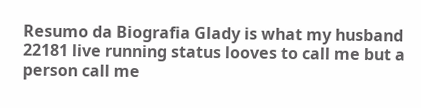Resumo da Biografia Glady is what my husband 22181 live running status looves to call me but a person call me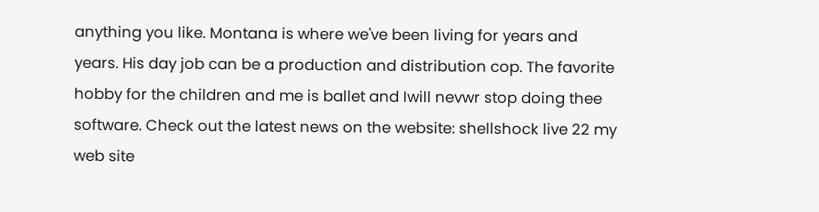anything you like. Montana is where we've been living for years and years. His day job can be a production and distribution cop. The favorite hobby for the children and me is ballet and Iwill nevwr stop doing thee software. Check out the latest news on the website: shellshock live 22 my web site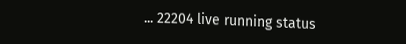... 22204 live running status